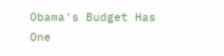Obama's Budget Has One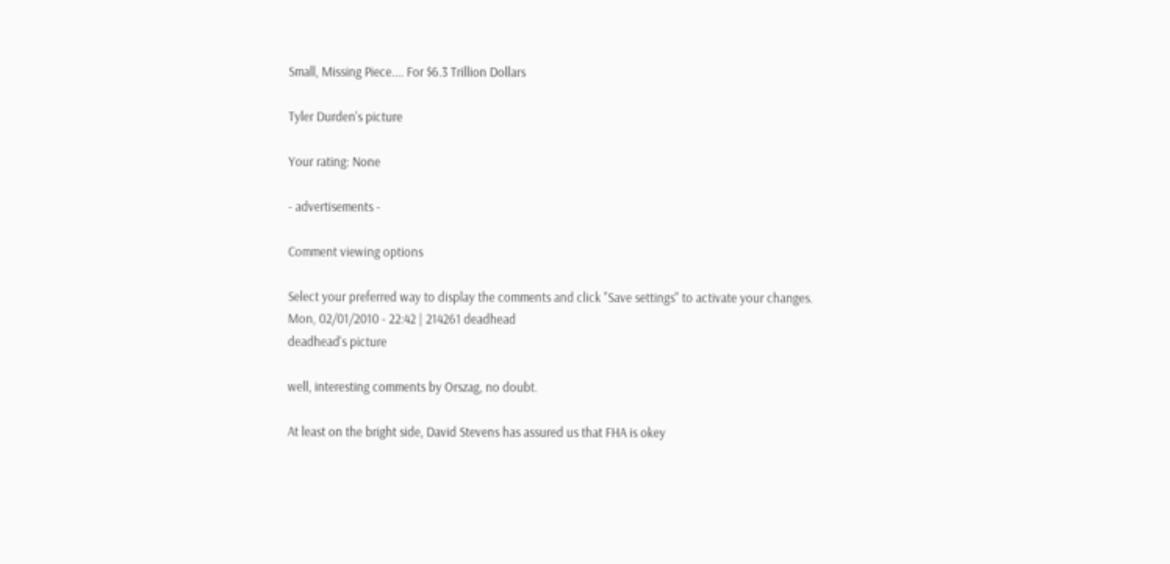Small, Missing Piece.... For $6.3 Trillion Dollars

Tyler Durden's picture

Your rating: None

- advertisements -

Comment viewing options

Select your preferred way to display the comments and click "Save settings" to activate your changes.
Mon, 02/01/2010 - 22:42 | 214261 deadhead
deadhead's picture

well, interesting comments by Orszag, no doubt.

At least on the bright side, David Stevens has assured us that FHA is okey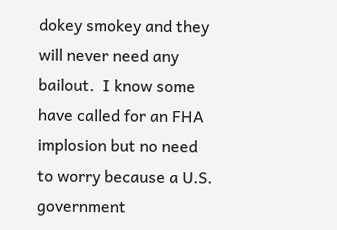dokey smokey and they will never need any bailout.  I know some have called for an FHA implosion but no need to worry because a U.S. government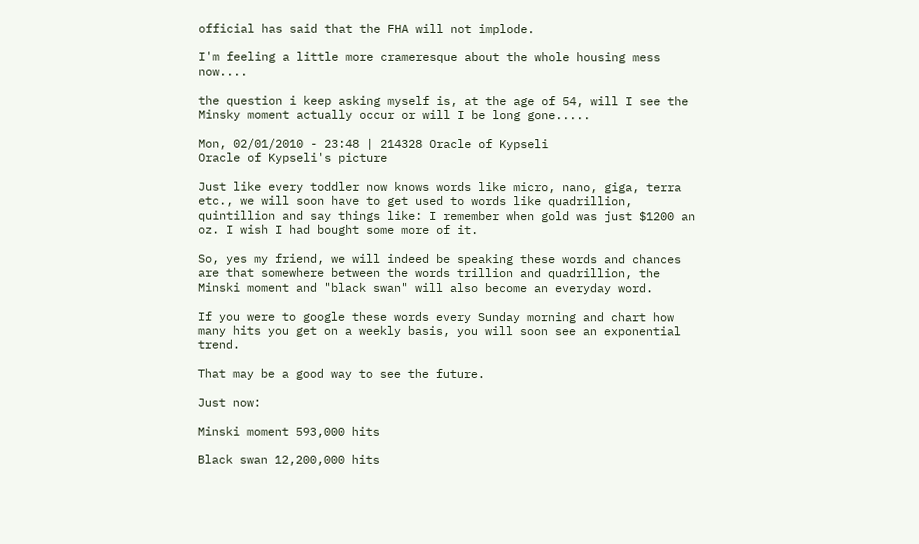official has said that the FHA will not implode.

I'm feeling a little more crameresque about the whole housing mess now....

the question i keep asking myself is, at the age of 54, will I see the Minsky moment actually occur or will I be long gone.....

Mon, 02/01/2010 - 23:48 | 214328 Oracle of Kypseli
Oracle of Kypseli's picture

Just like every toddler now knows words like micro, nano, giga, terra etc., we will soon have to get used to words like quadrillion, quintillion and say things like: I remember when gold was just $1200 an oz. I wish I had bought some more of it.

So, yes my friend, we will indeed be speaking these words and chances are that somewhere between the words trillion and quadrillion, the Minski moment and "black swan" will also become an everyday word.

If you were to google these words every Sunday morning and chart how many hits you get on a weekly basis, you will soon see an exponential trend.

That may be a good way to see the future.

Just now:

Minski moment 593,000 hits

Black swan 12,200,000 hits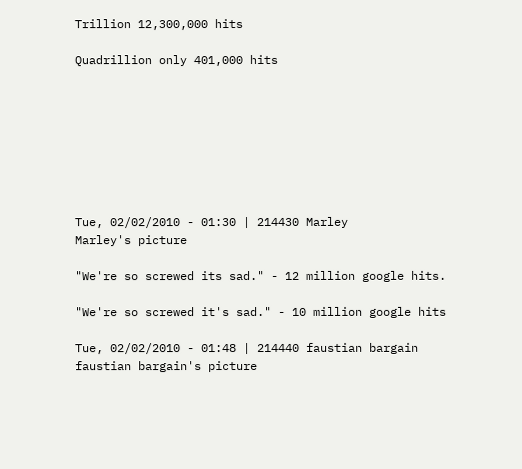Trillion 12,300,000 hits

Quadrillion only 401,000 hits








Tue, 02/02/2010 - 01:30 | 214430 Marley
Marley's picture

"We're so screwed its sad." - 12 million google hits.

"We're so screwed it's sad." - 10 million google hits

Tue, 02/02/2010 - 01:48 | 214440 faustian bargain
faustian bargain's picture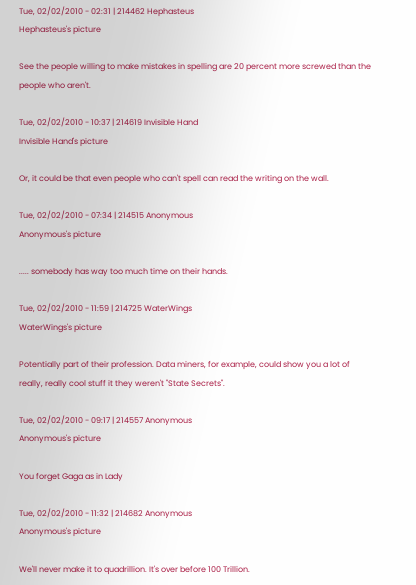Tue, 02/02/2010 - 02:31 | 214462 Hephasteus
Hephasteus's picture

See the people willing to make mistakes in spelling are 20 percent more screwed than the people who aren't.

Tue, 02/02/2010 - 10:37 | 214619 Invisible Hand
Invisible Hand's picture

Or, it could be that even people who can't spell can read the writing on the wall.

Tue, 02/02/2010 - 07:34 | 214515 Anonymous
Anonymous's picture

..... somebody has way too much time on their hands.

Tue, 02/02/2010 - 11:59 | 214725 WaterWings
WaterWings's picture

Potentially part of their profession. Data miners, for example, could show you a lot of really, really cool stuff it they weren't "State Secrets".

Tue, 02/02/2010 - 09:17 | 214557 Anonymous
Anonymous's picture

You forget Gaga as in Lady

Tue, 02/02/2010 - 11:32 | 214682 Anonymous
Anonymous's picture

We'll never make it to quadrillion. It's over before 100 Trillion.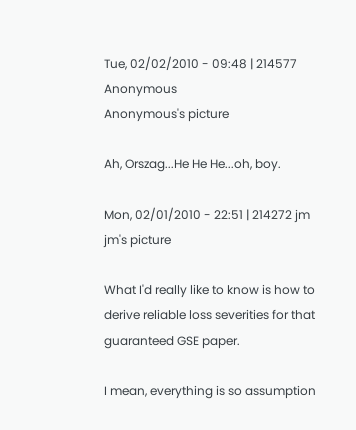Tue, 02/02/2010 - 09:48 | 214577 Anonymous
Anonymous's picture

Ah, Orszag...He He He...oh, boy.

Mon, 02/01/2010 - 22:51 | 214272 jm
jm's picture

What I'd really like to know is how to derive reliable loss severities for that guaranteed GSE paper.

I mean, everything is so assumption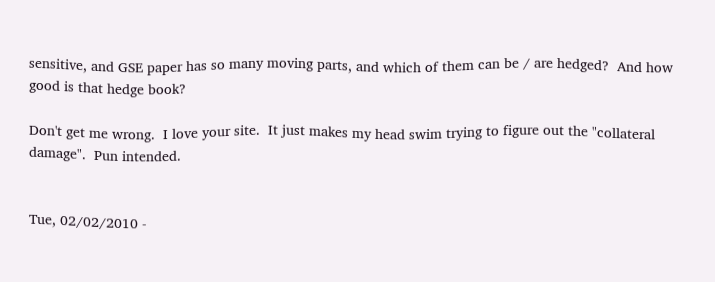sensitive, and GSE paper has so many moving parts, and which of them can be / are hedged?  And how good is that hedge book?

Don't get me wrong.  I love your site.  It just makes my head swim trying to figure out the "collateral damage".  Pun intended.


Tue, 02/02/2010 -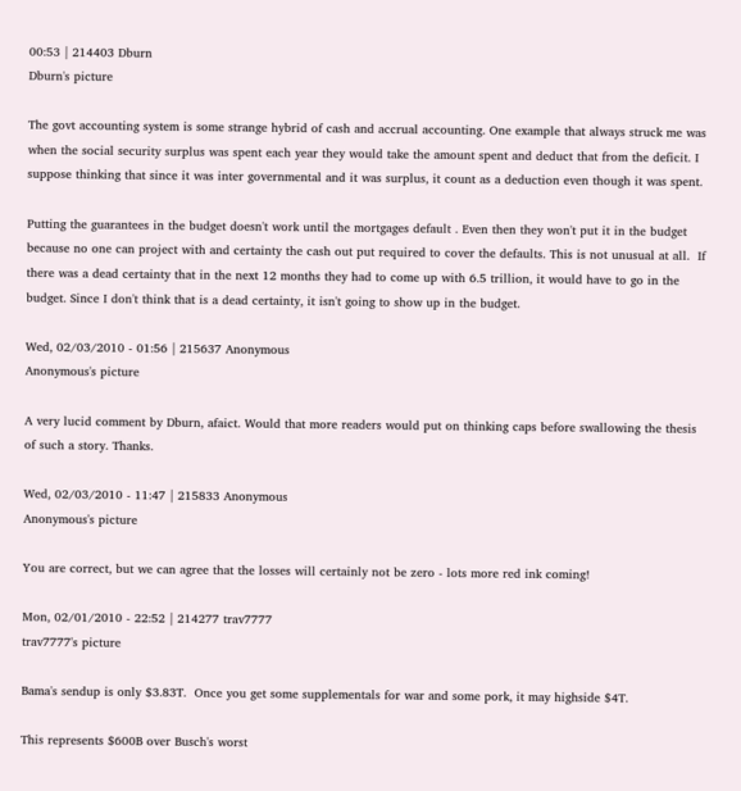00:53 | 214403 Dburn
Dburn's picture

The govt accounting system is some strange hybrid of cash and accrual accounting. One example that always struck me was when the social security surplus was spent each year they would take the amount spent and deduct that from the deficit. I suppose thinking that since it was inter governmental and it was surplus, it count as a deduction even though it was spent.

Putting the guarantees in the budget doesn't work until the mortgages default . Even then they won't put it in the budget because no one can project with and certainty the cash out put required to cover the defaults. This is not unusual at all.  If there was a dead certainty that in the next 12 months they had to come up with 6.5 trillion, it would have to go in the budget. Since I don't think that is a dead certainty, it isn't going to show up in the budget.

Wed, 02/03/2010 - 01:56 | 215637 Anonymous
Anonymous's picture

A very lucid comment by Dburn, afaict. Would that more readers would put on thinking caps before swallowing the thesis of such a story. Thanks.

Wed, 02/03/2010 - 11:47 | 215833 Anonymous
Anonymous's picture

You are correct, but we can agree that the losses will certainly not be zero - lots more red ink coming!

Mon, 02/01/2010 - 22:52 | 214277 trav7777
trav7777's picture

Bama's sendup is only $3.83T.  Once you get some supplementals for war and some pork, it may highside $4T.

This represents $600B over Busch's worst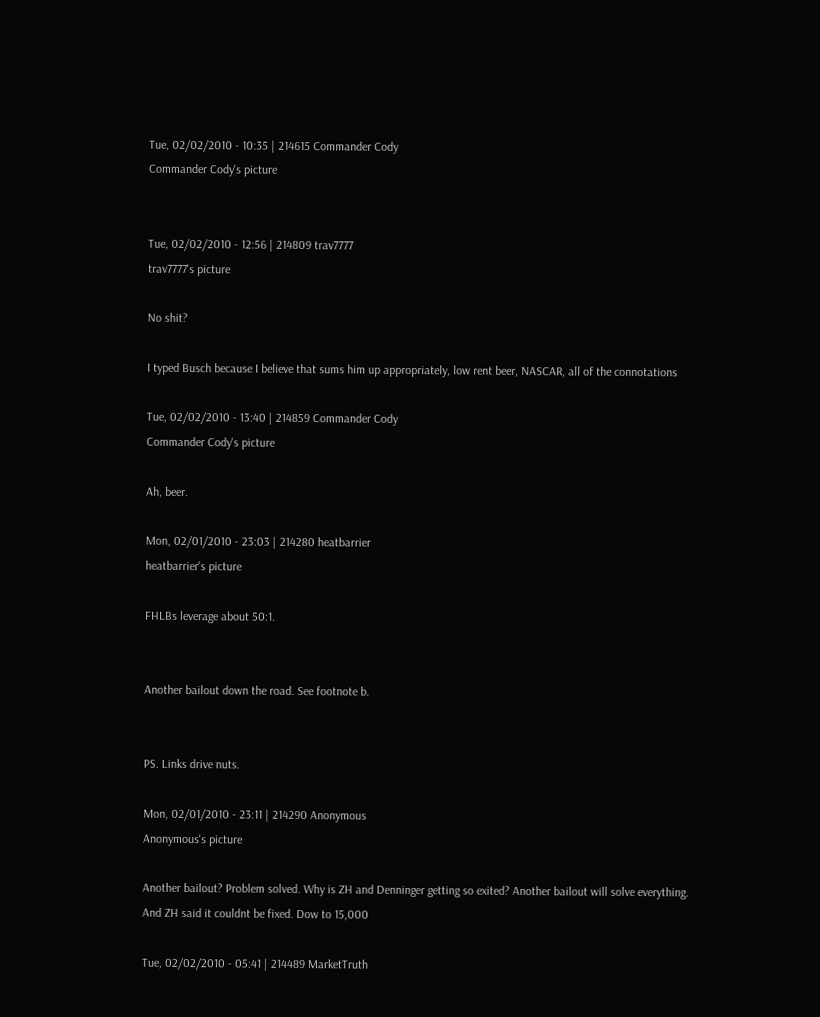Tue, 02/02/2010 - 10:35 | 214615 Commander Cody
Commander Cody's picture


Tue, 02/02/2010 - 12:56 | 214809 trav7777
trav7777's picture

No shit?

I typed Busch because I believe that sums him up appropriately, low rent beer, NASCAR, all of the connotations

Tue, 02/02/2010 - 13:40 | 214859 Commander Cody
Commander Cody's picture

Ah, beer.

Mon, 02/01/2010 - 23:03 | 214280 heatbarrier
heatbarrier's picture

FHLBs leverage about 50:1.


Another bailout down the road. See footnote b.


PS. Links drive nuts.

Mon, 02/01/2010 - 23:11 | 214290 Anonymous
Anonymous's picture

Another bailout? Problem solved. Why is ZH and Denninger getting so exited? Another bailout will solve everything. And ZH said it couldnt be fixed. Dow to 15,000

Tue, 02/02/2010 - 05:41 | 214489 MarketTruth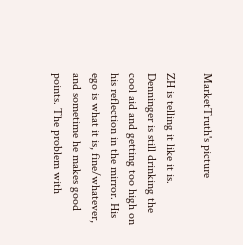MarketTruth's picture

ZH is telling it like it is. Denninger is still drinking the cool aid and getting too high on his reflection in the mirror. His ego is what it is, fine/whatever, and sometime he makes good points. The problem with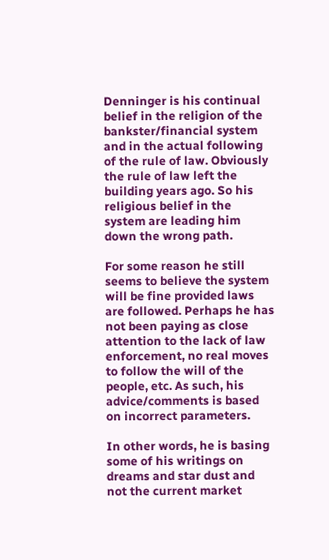Denninger is his continual belief in the religion of the bankster/financial system and in the actual following of the rule of law. Obviously the rule of law left the building years ago. So his religious belief in the system are leading him down the wrong path.

For some reason he still seems to believe the system will be fine provided laws are followed. Perhaps he has not been paying as close attention to the lack of law enforcement, no real moves to follow the will of the people, etc. As such, his advice/comments is based on incorrect parameters.

In other words, he is basing some of his writings on dreams and star dust and not the current market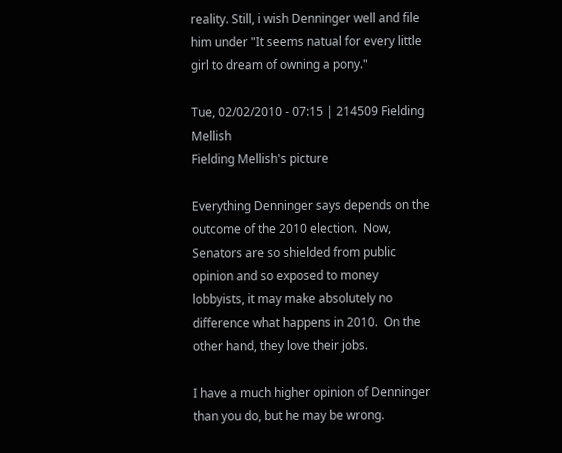reality. Still, i wish Denninger well and file him under "It seems natual for every little girl to dream of owning a pony."

Tue, 02/02/2010 - 07:15 | 214509 Fielding Mellish
Fielding Mellish's picture

Everything Denninger says depends on the outcome of the 2010 election.  Now, Senators are so shielded from public opinion and so exposed to money lobbyists, it may make absolutely no difference what happens in 2010.  On the other hand, they love their jobs.

I have a much higher opinion of Denninger than you do, but he may be wrong.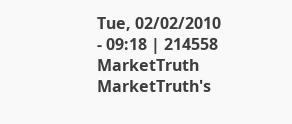Tue, 02/02/2010 - 09:18 | 214558 MarketTruth
MarketTruth's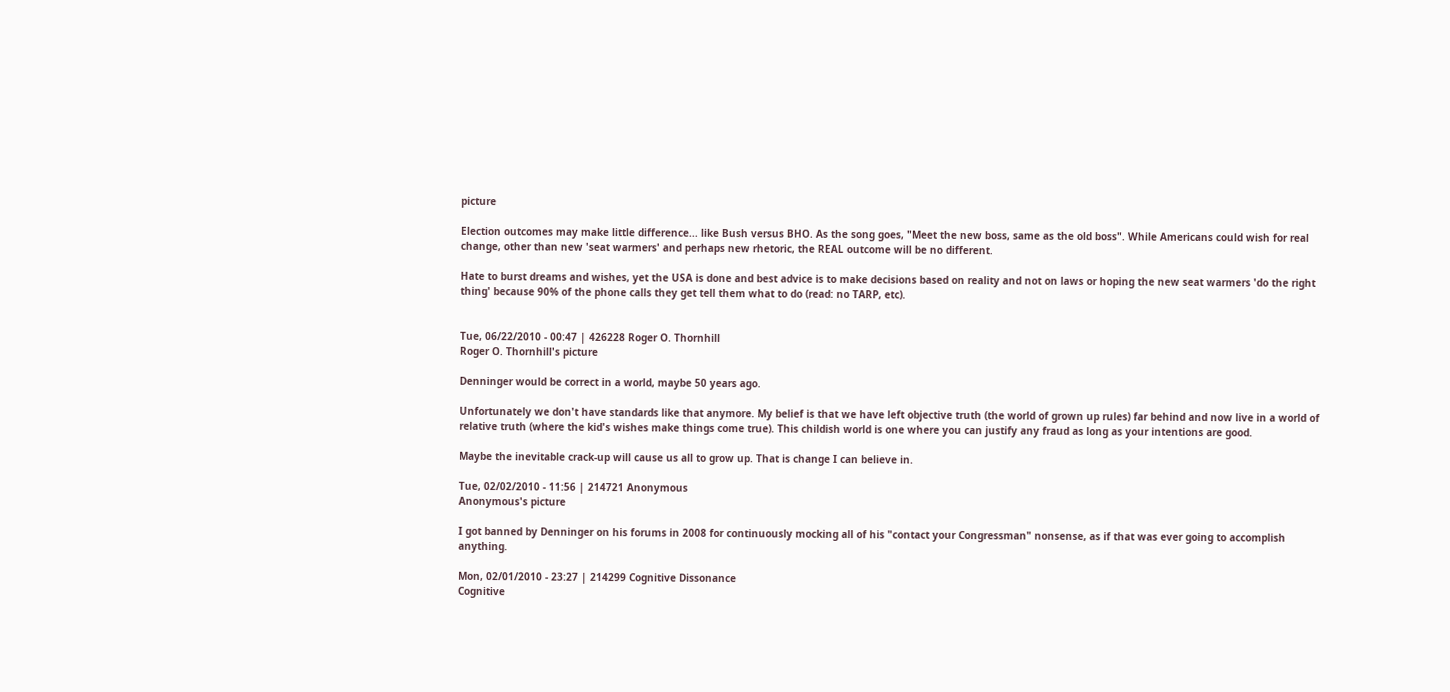picture

Election outcomes may make little difference... like Bush versus BHO. As the song goes, "Meet the new boss, same as the old boss". While Americans could wish for real change, other than new 'seat warmers' and perhaps new rhetoric, the REAL outcome will be no different.

Hate to burst dreams and wishes, yet the USA is done and best advice is to make decisions based on reality and not on laws or hoping the new seat warmers 'do the right thing' because 90% of the phone calls they get tell them what to do (read: no TARP, etc).


Tue, 06/22/2010 - 00:47 | 426228 Roger O. Thornhill
Roger O. Thornhill's picture

Denninger would be correct in a world, maybe 50 years ago.

Unfortunately we don't have standards like that anymore. My belief is that we have left objective truth (the world of grown up rules) far behind and now live in a world of relative truth (where the kid's wishes make things come true). This childish world is one where you can justify any fraud as long as your intentions are good.

Maybe the inevitable crack-up will cause us all to grow up. That is change I can believe in.

Tue, 02/02/2010 - 11:56 | 214721 Anonymous
Anonymous's picture

I got banned by Denninger on his forums in 2008 for continuously mocking all of his "contact your Congressman" nonsense, as if that was ever going to accomplish anything.

Mon, 02/01/2010 - 23:27 | 214299 Cognitive Dissonance
Cognitive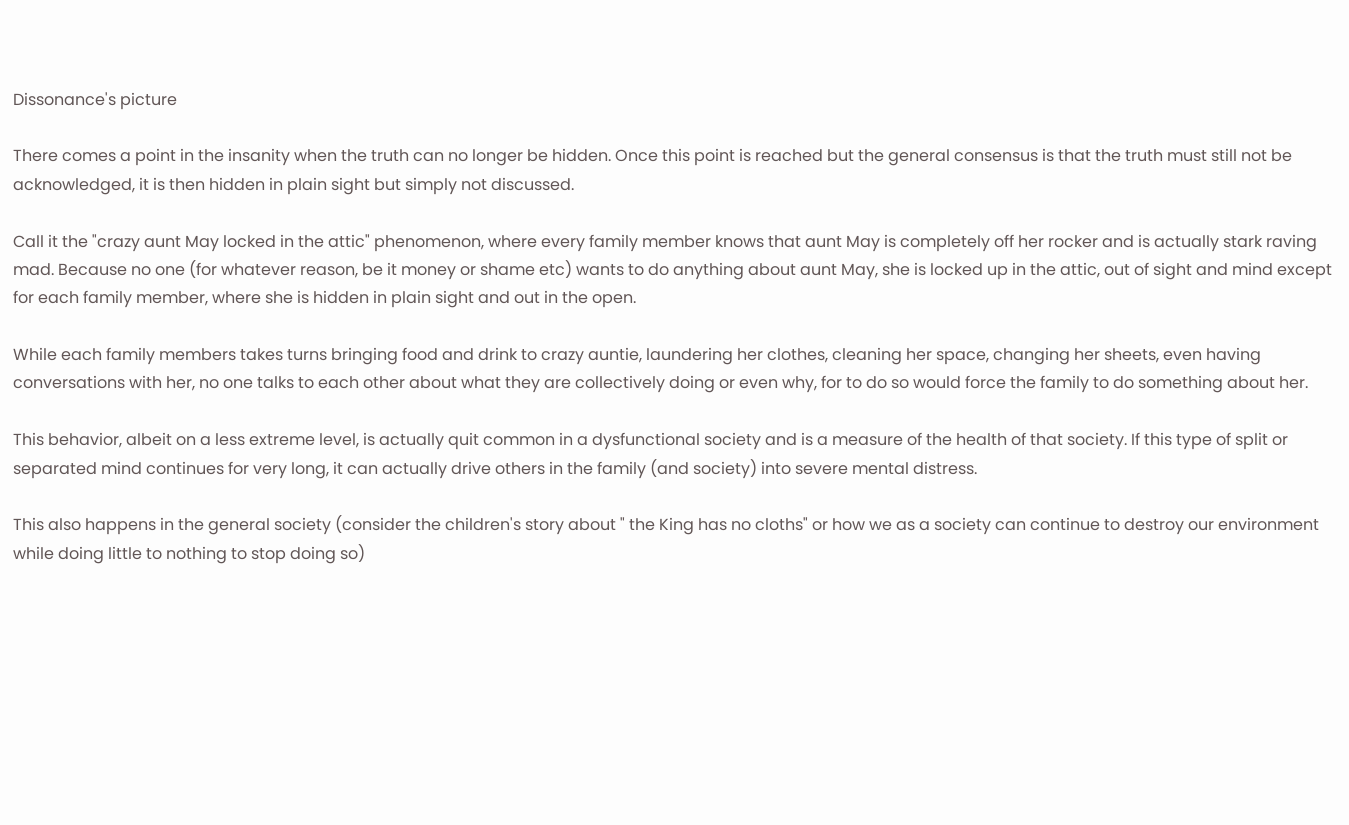Dissonance's picture

There comes a point in the insanity when the truth can no longer be hidden. Once this point is reached but the general consensus is that the truth must still not be acknowledged, it is then hidden in plain sight but simply not discussed.

Call it the "crazy aunt May locked in the attic" phenomenon, where every family member knows that aunt May is completely off her rocker and is actually stark raving mad. Because no one (for whatever reason, be it money or shame etc) wants to do anything about aunt May, she is locked up in the attic, out of sight and mind except for each family member, where she is hidden in plain sight and out in the open.

While each family members takes turns bringing food and drink to crazy auntie, laundering her clothes, cleaning her space, changing her sheets, even having conversations with her, no one talks to each other about what they are collectively doing or even why, for to do so would force the family to do something about her.

This behavior, albeit on a less extreme level, is actually quit common in a dysfunctional society and is a measure of the health of that society. If this type of split or separated mind continues for very long, it can actually drive others in the family (and society) into severe mental distress.

This also happens in the general society (consider the children's story about " the King has no cloths" or how we as a society can continue to destroy our environment while doing little to nothing to stop doing so)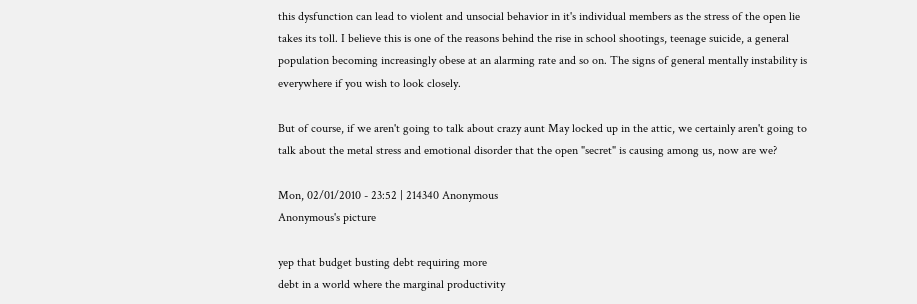this dysfunction can lead to violent and unsocial behavior in it's individual members as the stress of the open lie takes its toll. I believe this is one of the reasons behind the rise in school shootings, teenage suicide, a general population becoming increasingly obese at an alarming rate and so on. The signs of general mentally instability is everywhere if you wish to look closely.

But of course, if we aren't going to talk about crazy aunt May locked up in the attic, we certainly aren't going to talk about the metal stress and emotional disorder that the open "secret" is causing among us, now are we?

Mon, 02/01/2010 - 23:52 | 214340 Anonymous
Anonymous's picture

yep that budget busting debt requiring more
debt in a world where the marginal productivity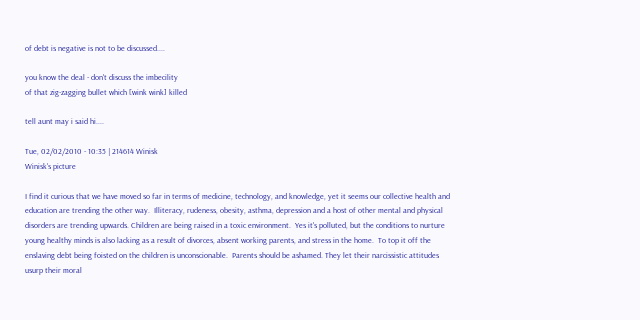of debt is negative is not to be discussed....

you know the deal - don't discuss the imbecility
of that zig-zagging bullet which [wink wink] killed

tell aunt may i said hi....

Tue, 02/02/2010 - 10:35 | 214614 Winisk
Winisk's picture

I find it curious that we have moved so far in terms of medicine, technology, and knowledge, yet it seems our collective health and education are trending the other way.  Illiteracy, rudeness, obesity, asthma, depression and a host of other mental and physical disorders are trending upwards. Children are being raised in a toxic environment.  Yes it's polluted, but the conditions to nurture young healthy minds is also lacking as a result of divorces, absent working parents, and stress in the home.  To top it off the enslaving debt being foisted on the children is unconscionable.  Parents should be ashamed. They let their narcissistic attitudes usurp their moral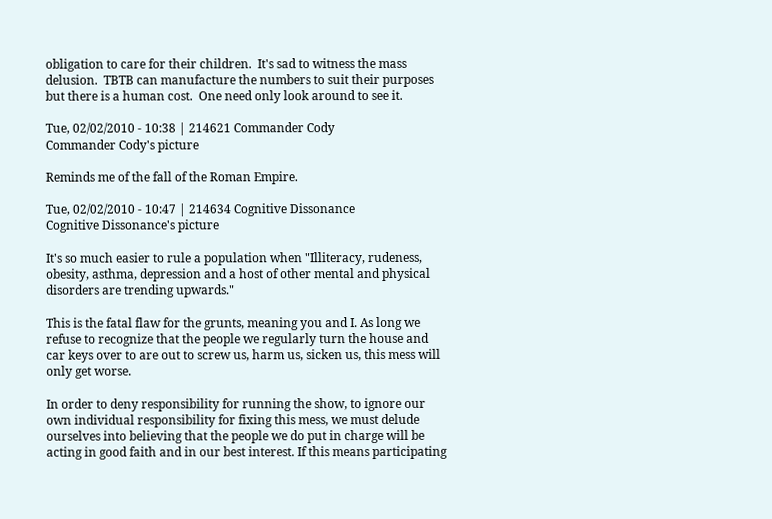obligation to care for their children.  It's sad to witness the mass delusion.  TBTB can manufacture the numbers to suit their purposes but there is a human cost.  One need only look around to see it.

Tue, 02/02/2010 - 10:38 | 214621 Commander Cody
Commander Cody's picture

Reminds me of the fall of the Roman Empire.

Tue, 02/02/2010 - 10:47 | 214634 Cognitive Dissonance
Cognitive Dissonance's picture

It's so much easier to rule a population when "Illiteracy, rudeness, obesity, asthma, depression and a host of other mental and physical disorders are trending upwards."

This is the fatal flaw for the grunts, meaning you and I. As long we refuse to recognize that the people we regularly turn the house and car keys over to are out to screw us, harm us, sicken us, this mess will only get worse.

In order to deny responsibility for running the show, to ignore our own individual responsibility for fixing this mess, we must delude ourselves into believing that the people we do put in charge will be acting in good faith and in our best interest. If this means participating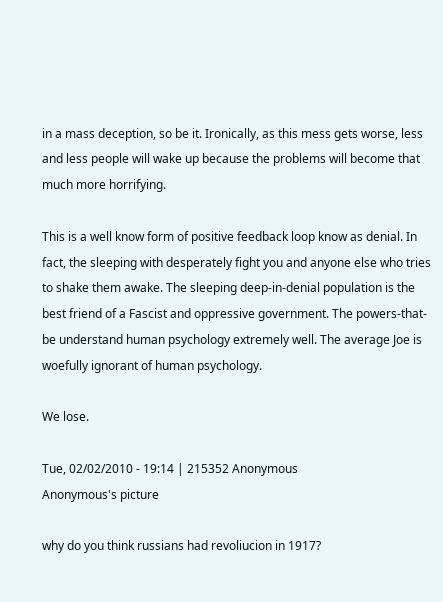in a mass deception, so be it. Ironically, as this mess gets worse, less and less people will wake up because the problems will become that much more horrifying.

This is a well know form of positive feedback loop know as denial. In fact, the sleeping with desperately fight you and anyone else who tries to shake them awake. The sleeping deep-in-denial population is the best friend of a Fascist and oppressive government. The powers-that-be understand human psychology extremely well. The average Joe is woefully ignorant of human psychology.

We lose.

Tue, 02/02/2010 - 19:14 | 215352 Anonymous
Anonymous's picture

why do you think russians had revoliucion in 1917?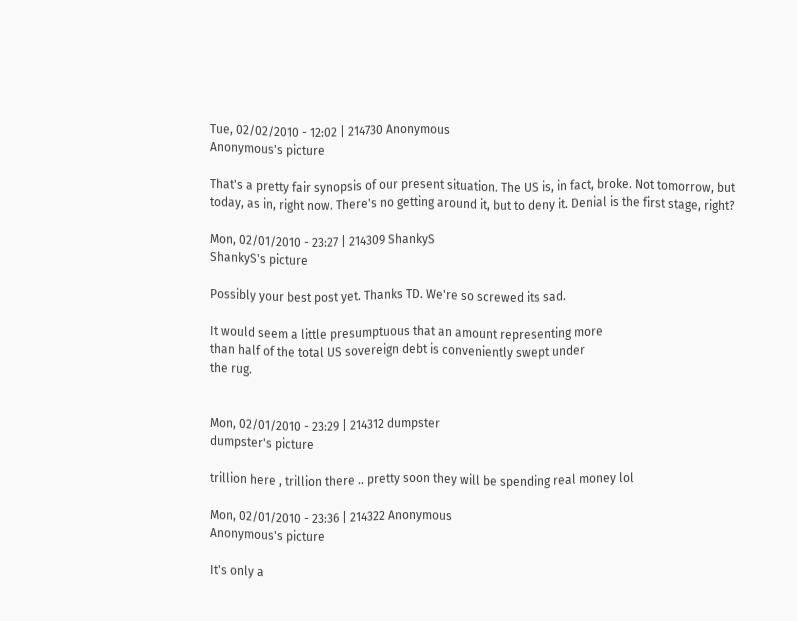Tue, 02/02/2010 - 12:02 | 214730 Anonymous
Anonymous's picture

That's a pretty fair synopsis of our present situation. The US is, in fact, broke. Not tomorrow, but today, as in, right now. There's no getting around it, but to deny it. Denial is the first stage, right?

Mon, 02/01/2010 - 23:27 | 214309 ShankyS
ShankyS's picture

Possibly your best post yet. Thanks TD. We're so screwed its sad.

It would seem a little presumptuous that an amount representing more
than half of the total US sovereign debt is conveniently swept under
the rug.


Mon, 02/01/2010 - 23:29 | 214312 dumpster
dumpster's picture

trillion here , trillion there .. pretty soon they will be spending real money lol

Mon, 02/01/2010 - 23:36 | 214322 Anonymous
Anonymous's picture

It's only a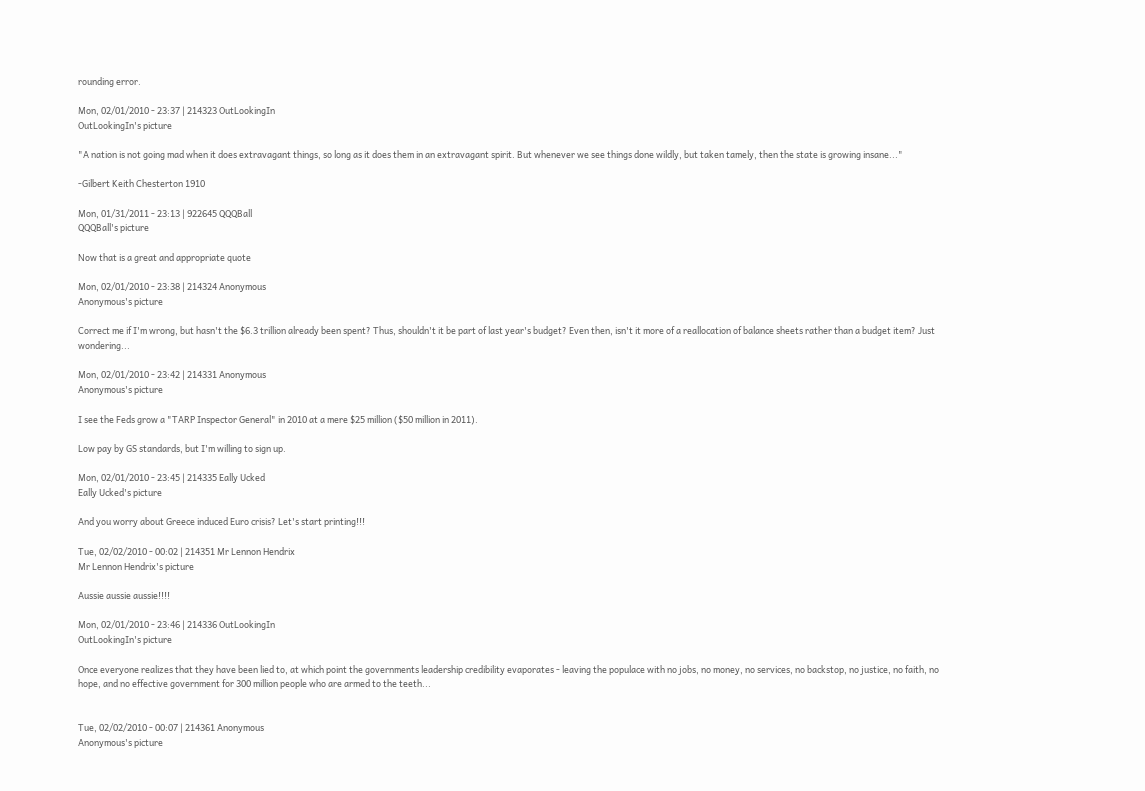rounding error.

Mon, 02/01/2010 - 23:37 | 214323 OutLookingIn
OutLookingIn's picture

"A nation is not going mad when it does extravagant things, so long as it does them in an extravagant spirit. But whenever we see things done wildly, but taken tamely, then the state is growing insane..."

-Gilbert Keith Chesterton 1910

Mon, 01/31/2011 - 23:13 | 922645 QQQBall
QQQBall's picture

Now that is a great and appropriate quote

Mon, 02/01/2010 - 23:38 | 214324 Anonymous
Anonymous's picture

Correct me if I'm wrong, but hasn't the $6.3 trillion already been spent? Thus, shouldn't it be part of last year's budget? Even then, isn't it more of a reallocation of balance sheets rather than a budget item? Just wondering...

Mon, 02/01/2010 - 23:42 | 214331 Anonymous
Anonymous's picture

I see the Feds grow a "TARP Inspector General" in 2010 at a mere $25 million ($50 million in 2011).

Low pay by GS standards, but I'm willing to sign up.

Mon, 02/01/2010 - 23:45 | 214335 Eally Ucked
Eally Ucked's picture

And you worry about Greece induced Euro crisis? Let's start printing!!!

Tue, 02/02/2010 - 00:02 | 214351 Mr Lennon Hendrix
Mr Lennon Hendrix's picture

Aussie aussie aussie!!!!

Mon, 02/01/2010 - 23:46 | 214336 OutLookingIn
OutLookingIn's picture

Once everyone realizes that they have been lied to, at which point the governments leadership credibility evaporates - leaving the populace with no jobs, no money, no services, no backstop, no justice, no faith, no hope, and no effective government for 300 million people who are armed to the teeth...


Tue, 02/02/2010 - 00:07 | 214361 Anonymous
Anonymous's picture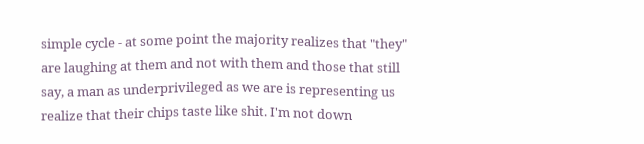simple cycle - at some point the majority realizes that "they" are laughing at them and not with them and those that still say, a man as underprivileged as we are is representing us realize that their chips taste like shit. I'm not down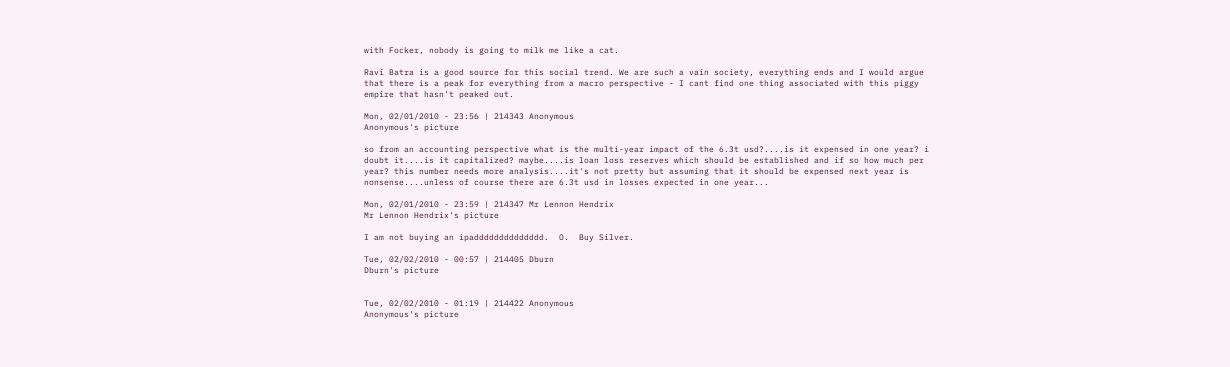with Focker, nobody is going to milk me like a cat.

Ravi Batra is a good source for this social trend. We are such a vain society, everything ends and I would argue that there is a peak for everything from a macro perspective - I cant find one thing associated with this piggy empire that hasn't peaked out.

Mon, 02/01/2010 - 23:56 | 214343 Anonymous
Anonymous's picture

so from an accounting perspective what is the multi-year impact of the 6.3t usd?....is it expensed in one year? i doubt it....is it capitalized? maybe....is loan loss reserves which should be established and if so how much per year? this number needs more analysis....it's not pretty but assuming that it should be expensed next year is nonsense....unless of course there are 6.3t usd in losses expected in one year...

Mon, 02/01/2010 - 23:59 | 214347 Mr Lennon Hendrix
Mr Lennon Hendrix's picture

I am not buying an ipadddddddddddddd.  O.  Buy Silver.

Tue, 02/02/2010 - 00:57 | 214405 Dburn
Dburn's picture


Tue, 02/02/2010 - 01:19 | 214422 Anonymous
Anonymous's picture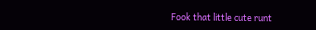Fook that little cute runt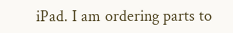iPad. I am ordering parts to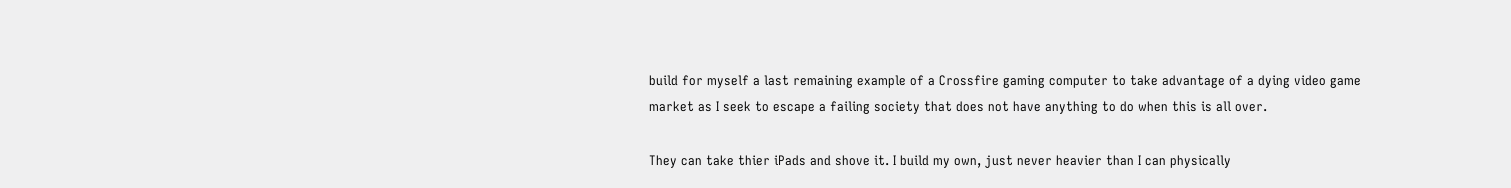build for myself a last remaining example of a Crossfire gaming computer to take advantage of a dying video game market as I seek to escape a failing society that does not have anything to do when this is all over.

They can take thier iPads and shove it. I build my own, just never heavier than I can physically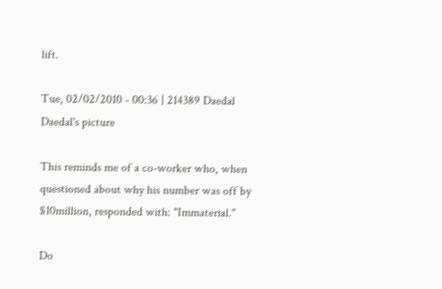lift.

Tue, 02/02/2010 - 00:36 | 214389 Daedal
Daedal's picture

This reminds me of a co-worker who, when questioned about why his number was off by $10million, responded with: "Immaterial."

Do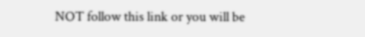NOT follow this link or you will be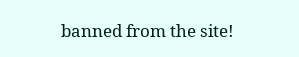banned from the site!